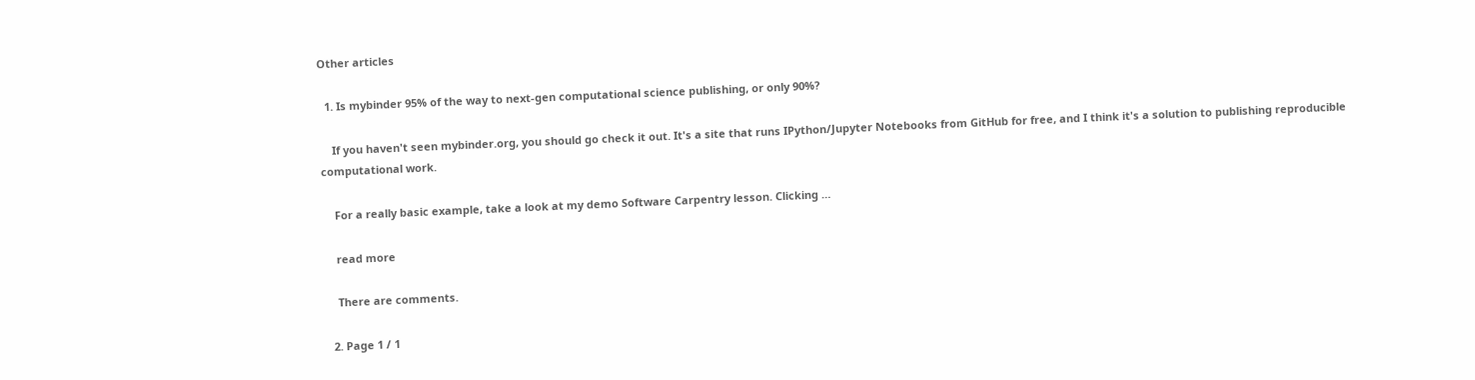Other articles

  1. Is mybinder 95% of the way to next-gen computational science publishing, or only 90%?

    If you haven't seen mybinder.org, you should go check it out. It's a site that runs IPython/Jupyter Notebooks from GitHub for free, and I think it's a solution to publishing reproducible computational work.

    For a really basic example, take a look at my demo Software Carpentry lesson. Clicking …

    read more

    There are comments.

  2. Page 1 / 1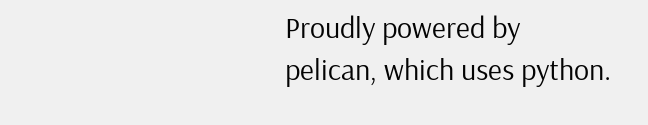Proudly powered by pelican, which uses python.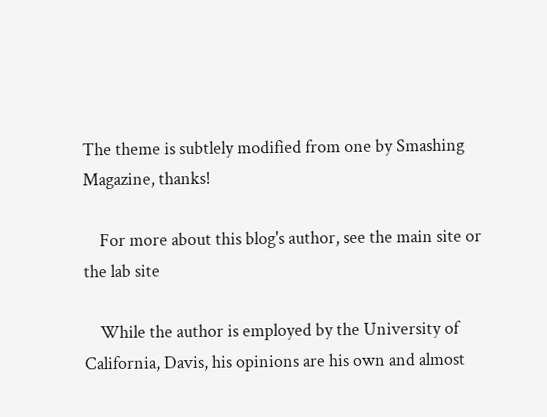The theme is subtlely modified from one by Smashing Magazine, thanks!

    For more about this blog's author, see the main site or the lab site

    While the author is employed by the University of California, Davis, his opinions are his own and almost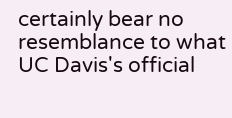certainly bear no resemblance to what UC Davis's official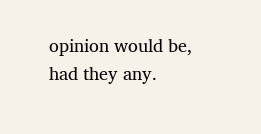opinion would be, had they any.